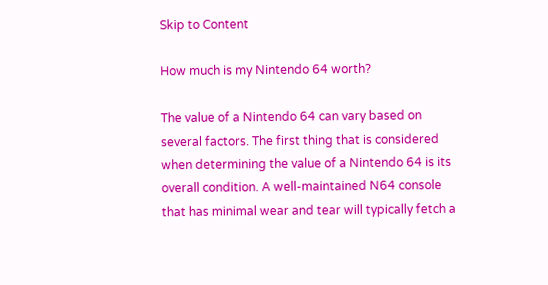Skip to Content

How much is my Nintendo 64 worth?

The value of a Nintendo 64 can vary based on several factors. The first thing that is considered when determining the value of a Nintendo 64 is its overall condition. A well-maintained N64 console that has minimal wear and tear will typically fetch a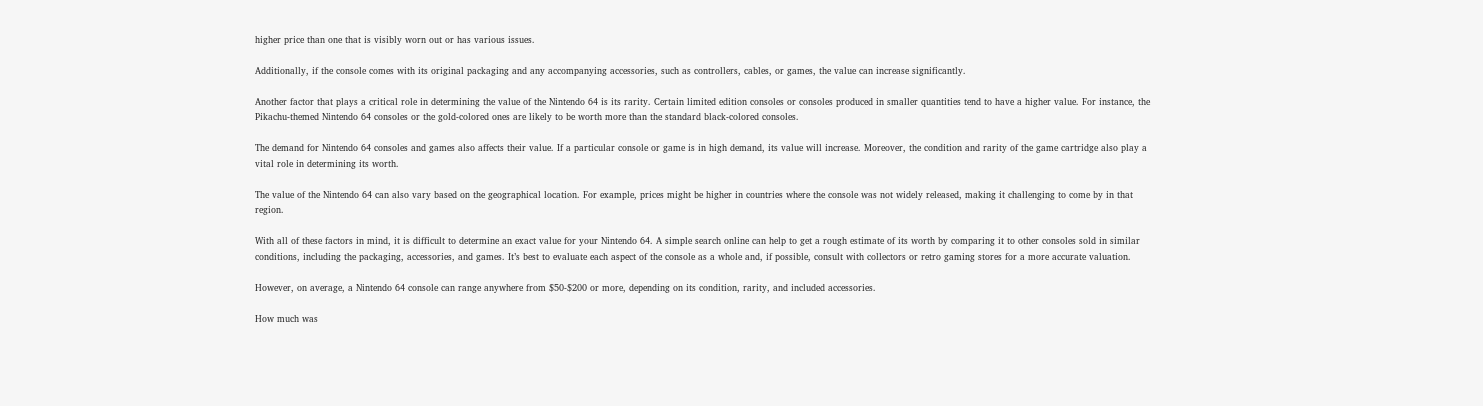higher price than one that is visibly worn out or has various issues.

Additionally, if the console comes with its original packaging and any accompanying accessories, such as controllers, cables, or games, the value can increase significantly.

Another factor that plays a critical role in determining the value of the Nintendo 64 is its rarity. Certain limited edition consoles or consoles produced in smaller quantities tend to have a higher value. For instance, the Pikachu-themed Nintendo 64 consoles or the gold-colored ones are likely to be worth more than the standard black-colored consoles.

The demand for Nintendo 64 consoles and games also affects their value. If a particular console or game is in high demand, its value will increase. Moreover, the condition and rarity of the game cartridge also play a vital role in determining its worth.

The value of the Nintendo 64 can also vary based on the geographical location. For example, prices might be higher in countries where the console was not widely released, making it challenging to come by in that region.

With all of these factors in mind, it is difficult to determine an exact value for your Nintendo 64. A simple search online can help to get a rough estimate of its worth by comparing it to other consoles sold in similar conditions, including the packaging, accessories, and games. It’s best to evaluate each aspect of the console as a whole and, if possible, consult with collectors or retro gaming stores for a more accurate valuation.

However, on average, a Nintendo 64 console can range anywhere from $50-$200 or more, depending on its condition, rarity, and included accessories.

How much was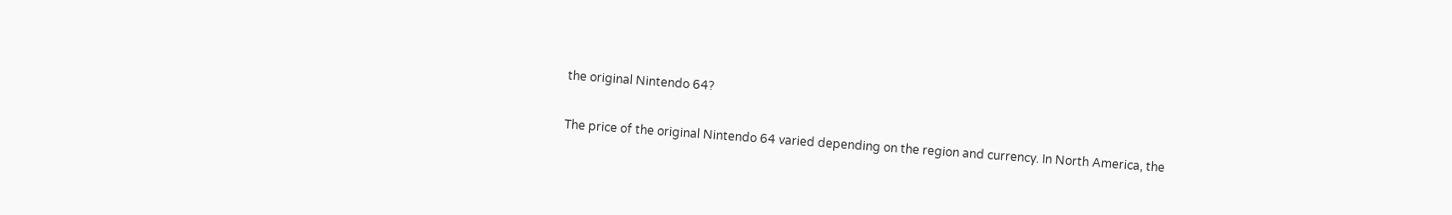the original Nintendo 64?

The price of the original Nintendo 64 varied depending on the region and currency. In North America, the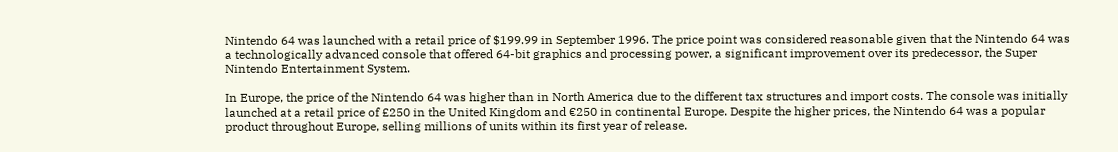Nintendo 64 was launched with a retail price of $199.99 in September 1996. The price point was considered reasonable given that the Nintendo 64 was a technologically advanced console that offered 64-bit graphics and processing power, a significant improvement over its predecessor, the Super Nintendo Entertainment System.

In Europe, the price of the Nintendo 64 was higher than in North America due to the different tax structures and import costs. The console was initially launched at a retail price of £250 in the United Kingdom and €250 in continental Europe. Despite the higher prices, the Nintendo 64 was a popular product throughout Europe, selling millions of units within its first year of release.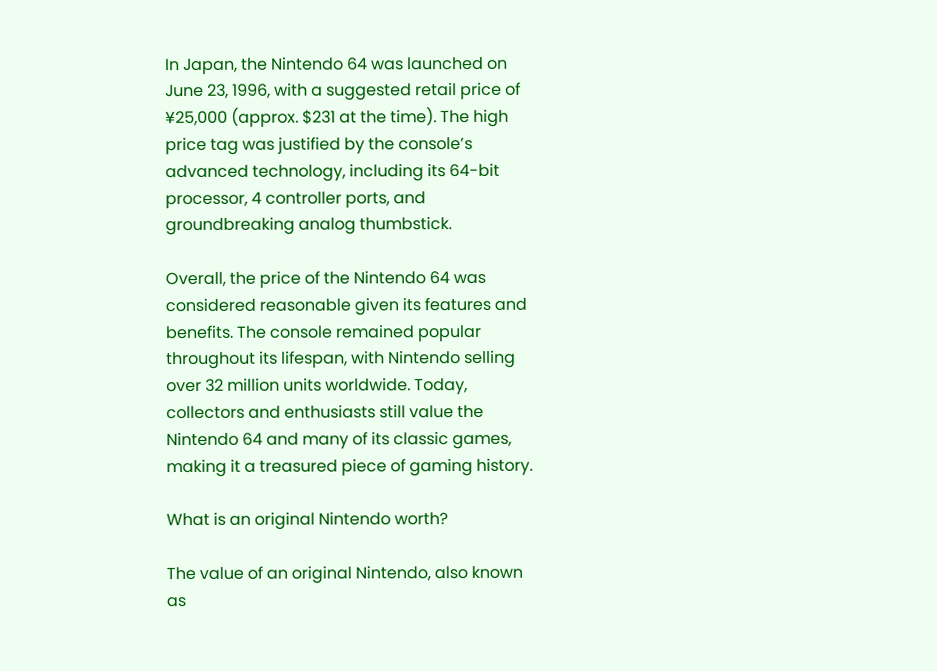In Japan, the Nintendo 64 was launched on June 23, 1996, with a suggested retail price of ¥25,000 (approx. $231 at the time). The high price tag was justified by the console’s advanced technology, including its 64-bit processor, 4 controller ports, and groundbreaking analog thumbstick.

Overall, the price of the Nintendo 64 was considered reasonable given its features and benefits. The console remained popular throughout its lifespan, with Nintendo selling over 32 million units worldwide. Today, collectors and enthusiasts still value the Nintendo 64 and many of its classic games, making it a treasured piece of gaming history.

What is an original Nintendo worth?

The value of an original Nintendo, also known as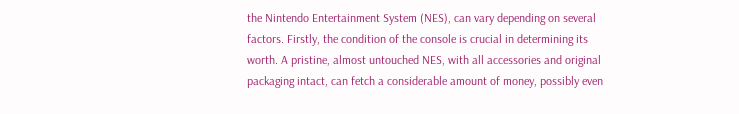the Nintendo Entertainment System (NES), can vary depending on several factors. Firstly, the condition of the console is crucial in determining its worth. A pristine, almost untouched NES, with all accessories and original packaging intact, can fetch a considerable amount of money, possibly even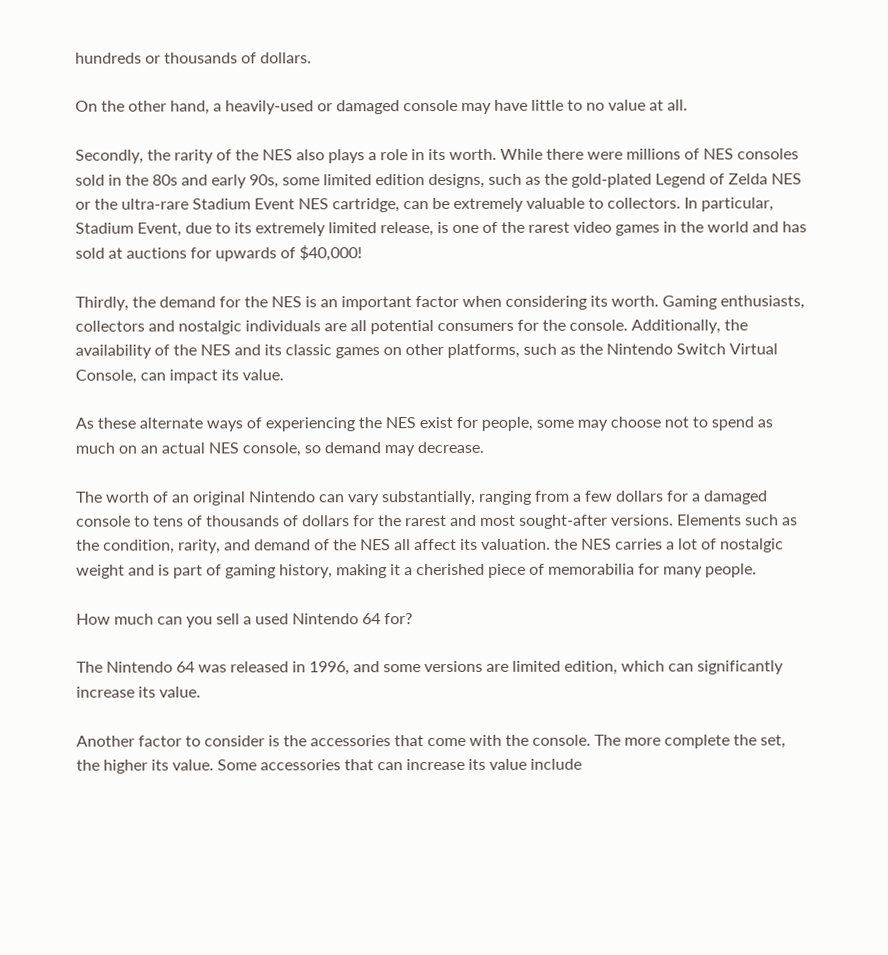hundreds or thousands of dollars.

On the other hand, a heavily-used or damaged console may have little to no value at all.

Secondly, the rarity of the NES also plays a role in its worth. While there were millions of NES consoles sold in the 80s and early 90s, some limited edition designs, such as the gold-plated Legend of Zelda NES or the ultra-rare Stadium Event NES cartridge, can be extremely valuable to collectors. In particular, Stadium Event, due to its extremely limited release, is one of the rarest video games in the world and has sold at auctions for upwards of $40,000!

Thirdly, the demand for the NES is an important factor when considering its worth. Gaming enthusiasts, collectors and nostalgic individuals are all potential consumers for the console. Additionally, the availability of the NES and its classic games on other platforms, such as the Nintendo Switch Virtual Console, can impact its value.

As these alternate ways of experiencing the NES exist for people, some may choose not to spend as much on an actual NES console, so demand may decrease.

The worth of an original Nintendo can vary substantially, ranging from a few dollars for a damaged console to tens of thousands of dollars for the rarest and most sought-after versions. Elements such as the condition, rarity, and demand of the NES all affect its valuation. the NES carries a lot of nostalgic weight and is part of gaming history, making it a cherished piece of memorabilia for many people.

How much can you sell a used Nintendo 64 for?

The Nintendo 64 was released in 1996, and some versions are limited edition, which can significantly increase its value.

Another factor to consider is the accessories that come with the console. The more complete the set, the higher its value. Some accessories that can increase its value include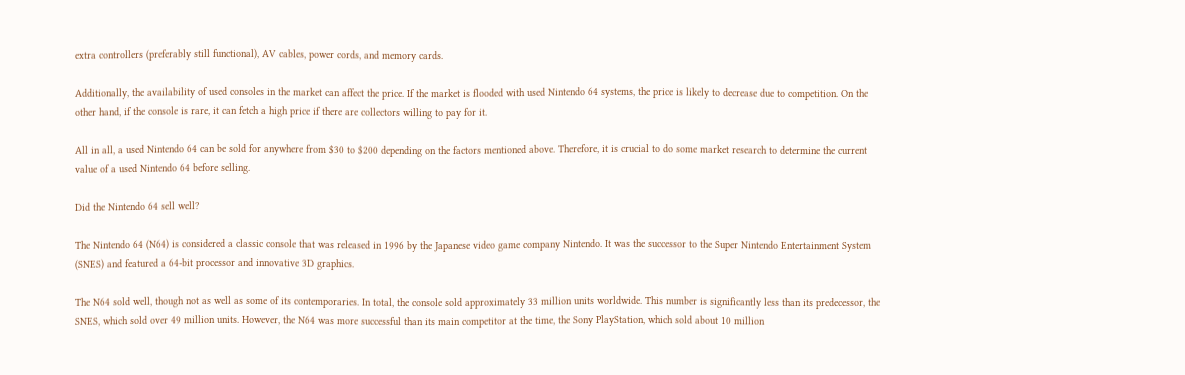extra controllers (preferably still functional), AV cables, power cords, and memory cards.

Additionally, the availability of used consoles in the market can affect the price. If the market is flooded with used Nintendo 64 systems, the price is likely to decrease due to competition. On the other hand, if the console is rare, it can fetch a high price if there are collectors willing to pay for it.

All in all, a used Nintendo 64 can be sold for anywhere from $30 to $200 depending on the factors mentioned above. Therefore, it is crucial to do some market research to determine the current value of a used Nintendo 64 before selling.

Did the Nintendo 64 sell well?

The Nintendo 64 (N64) is considered a classic console that was released in 1996 by the Japanese video game company Nintendo. It was the successor to the Super Nintendo Entertainment System (SNES) and featured a 64-bit processor and innovative 3D graphics.

The N64 sold well, though not as well as some of its contemporaries. In total, the console sold approximately 33 million units worldwide. This number is significantly less than its predecessor, the SNES, which sold over 49 million units. However, the N64 was more successful than its main competitor at the time, the Sony PlayStation, which sold about 10 million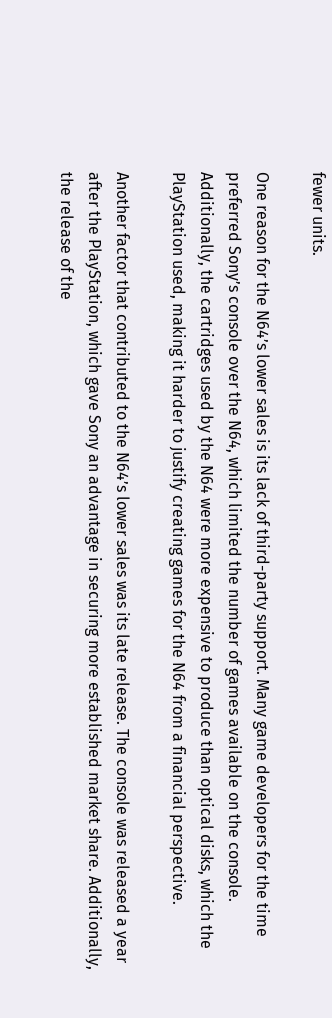fewer units.

One reason for the N64’s lower sales is its lack of third-party support. Many game developers for the time preferred Sony’s console over the N64, which limited the number of games available on the console. Additionally, the cartridges used by the N64 were more expensive to produce than optical disks, which the PlayStation used, making it harder to justify creating games for the N64 from a financial perspective.

Another factor that contributed to the N64’s lower sales was its late release. The console was released a year after the PlayStation, which gave Sony an advantage in securing more established market share. Additionally, the release of the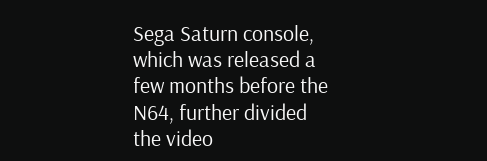Sega Saturn console, which was released a few months before the N64, further divided the video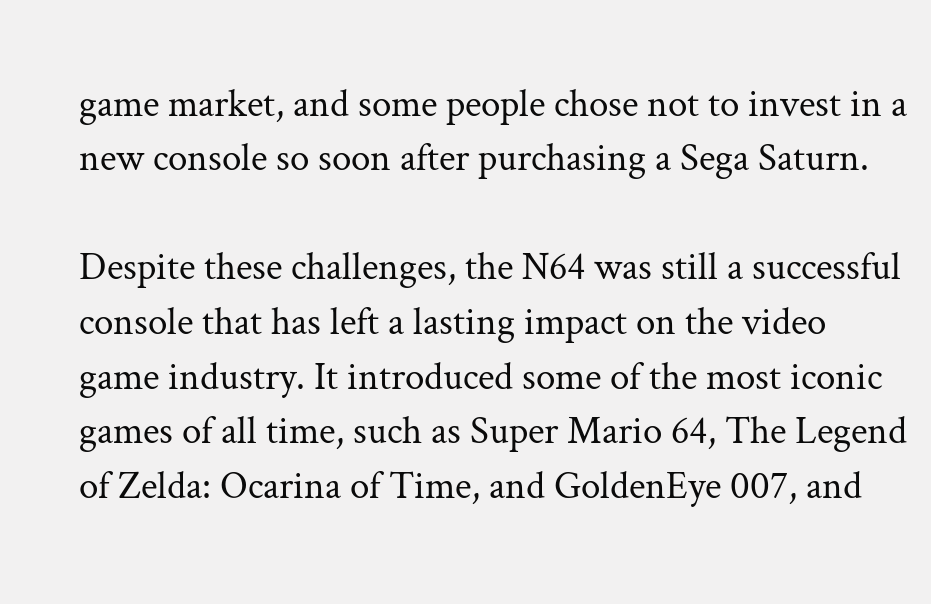game market, and some people chose not to invest in a new console so soon after purchasing a Sega Saturn.

Despite these challenges, the N64 was still a successful console that has left a lasting impact on the video game industry. It introduced some of the most iconic games of all time, such as Super Mario 64, The Legend of Zelda: Ocarina of Time, and GoldenEye 007, and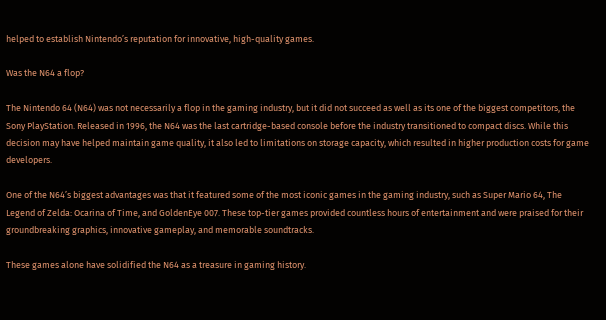helped to establish Nintendo’s reputation for innovative, high-quality games.

Was the N64 a flop?

The Nintendo 64 (N64) was not necessarily a flop in the gaming industry, but it did not succeed as well as its one of the biggest competitors, the Sony PlayStation. Released in 1996, the N64 was the last cartridge-based console before the industry transitioned to compact discs. While this decision may have helped maintain game quality, it also led to limitations on storage capacity, which resulted in higher production costs for game developers.

One of the N64’s biggest advantages was that it featured some of the most iconic games in the gaming industry, such as Super Mario 64, The Legend of Zelda: Ocarina of Time, and GoldenEye 007. These top-tier games provided countless hours of entertainment and were praised for their groundbreaking graphics, innovative gameplay, and memorable soundtracks.

These games alone have solidified the N64 as a treasure in gaming history.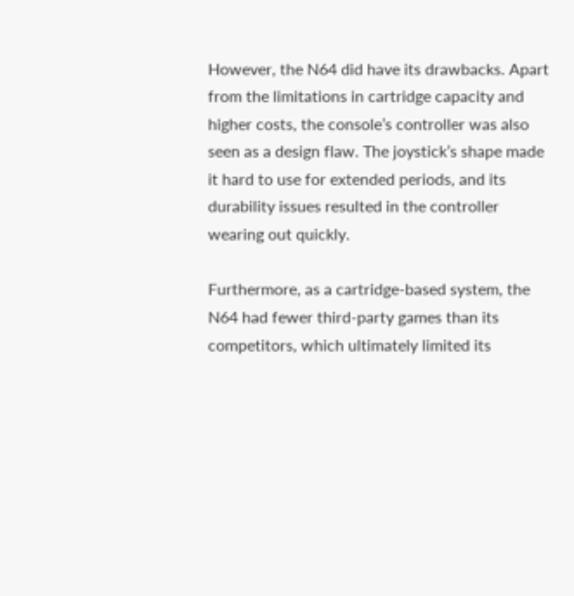However, the N64 did have its drawbacks. Apart from the limitations in cartridge capacity and higher costs, the console’s controller was also seen as a design flaw. The joystick’s shape made it hard to use for extended periods, and its durability issues resulted in the controller wearing out quickly.

Furthermore, as a cartridge-based system, the N64 had fewer third-party games than its competitors, which ultimately limited its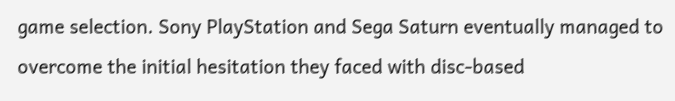game selection. Sony PlayStation and Sega Saturn eventually managed to overcome the initial hesitation they faced with disc-based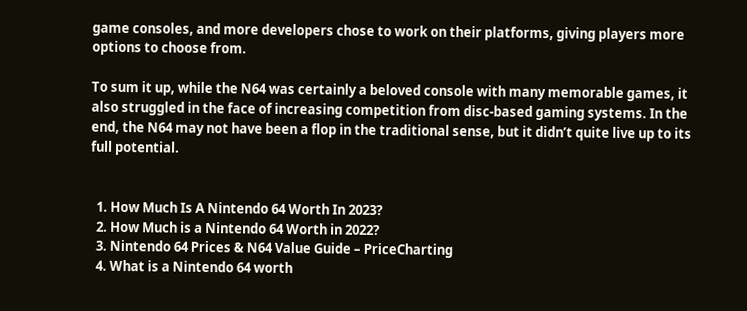game consoles, and more developers chose to work on their platforms, giving players more options to choose from.

To sum it up, while the N64 was certainly a beloved console with many memorable games, it also struggled in the face of increasing competition from disc-based gaming systems. In the end, the N64 may not have been a flop in the traditional sense, but it didn’t quite live up to its full potential.


  1. How Much Is A Nintendo 64 Worth In 2023?
  2. How Much is a Nintendo 64 Worth in 2022?
  3. Nintendo 64 Prices & N64 Value Guide – PriceCharting
  4. What is a Nintendo 64 worth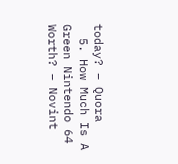today? – Quora
  5. How Much Is A Green Nintendo 64 Worth? – Novint